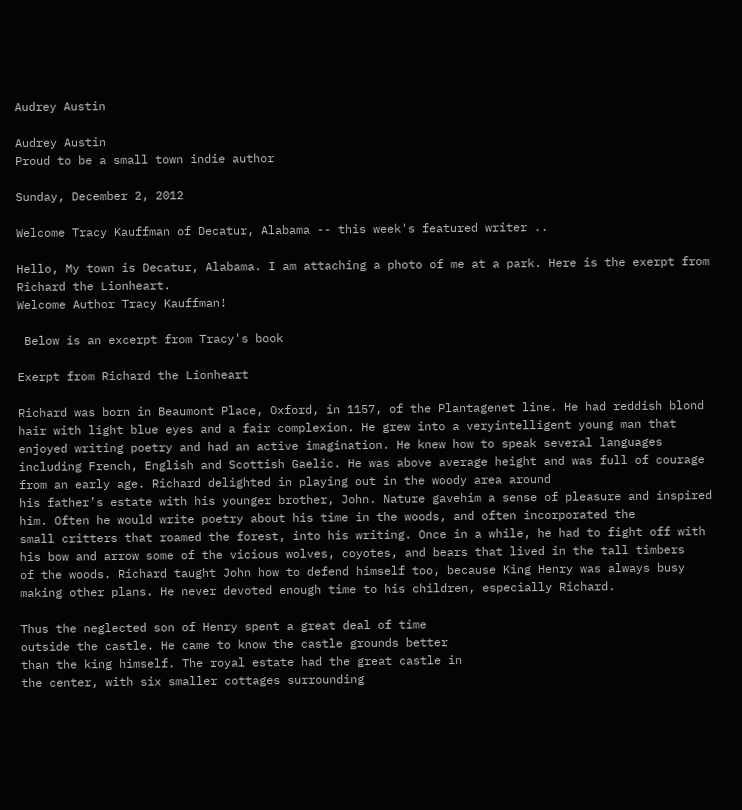Audrey Austin

Audrey Austin
Proud to be a small town indie author

Sunday, December 2, 2012

Welcome Tracy Kauffman of Decatur, Alabama -- this week's featured writer ..

Hello, My town is Decatur, Alabama. I am attaching a photo of me at a park. Here is the exerpt from Richard the Lionheart.
Welcome Author Tracy Kauffman!

 Below is an excerpt from Tracy's book

Exerpt from Richard the Lionheart

Richard was born in Beaumont Place, Oxford, in 1157, of the Plantagenet line. He had reddish blond hair with light blue eyes and a fair complexion. He grew into a veryintelligent young man that enjoyed writing poetry and had an active imagination. He knew how to speak several languages
including French, English and Scottish Gaelic. He was above average height and was full of courage from an early age. Richard delighted in playing out in the woody area around
his father’s estate with his younger brother, John. Nature gavehim a sense of pleasure and inspired him. Often he would write poetry about his time in the woods, and often incorporated the
small critters that roamed the forest, into his writing. Once in a while, he had to fight off with his bow and arrow some of the vicious wolves, coyotes, and bears that lived in the tall timbers
of the woods. Richard taught John how to defend himself too, because King Henry was always busy making other plans. He never devoted enough time to his children, especially Richard.

Thus the neglected son of Henry spent a great deal of time
outside the castle. He came to know the castle grounds better
than the king himself. The royal estate had the great castle in
the center, with six smaller cottages surrounding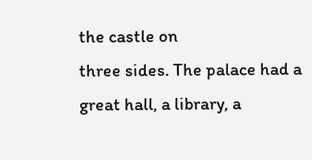the castle on
three sides. The palace had a great hall, a library, a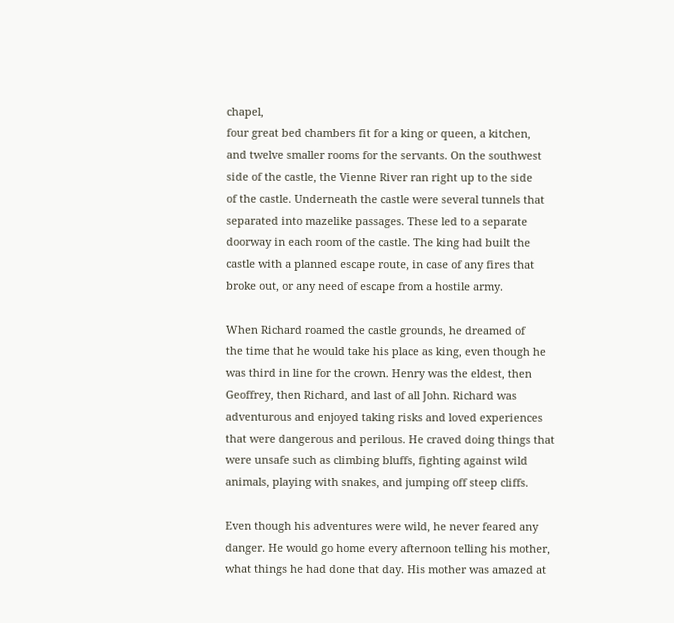chapel,
four great bed chambers fit for a king or queen, a kitchen,
and twelve smaller rooms for the servants. On the southwest
side of the castle, the Vienne River ran right up to the side
of the castle. Underneath the castle were several tunnels that
separated into mazelike passages. These led to a separate
doorway in each room of the castle. The king had built the
castle with a planned escape route, in case of any fires that
broke out, or any need of escape from a hostile army.

When Richard roamed the castle grounds, he dreamed of
the time that he would take his place as king, even though he
was third in line for the crown. Henry was the eldest, then
Geoffrey, then Richard, and last of all John. Richard was
adventurous and enjoyed taking risks and loved experiences
that were dangerous and perilous. He craved doing things that
were unsafe such as climbing bluffs, fighting against wild
animals, playing with snakes, and jumping off steep cliffs.

Even though his adventures were wild, he never feared any
danger. He would go home every afternoon telling his mother,
what things he had done that day. His mother was amazed at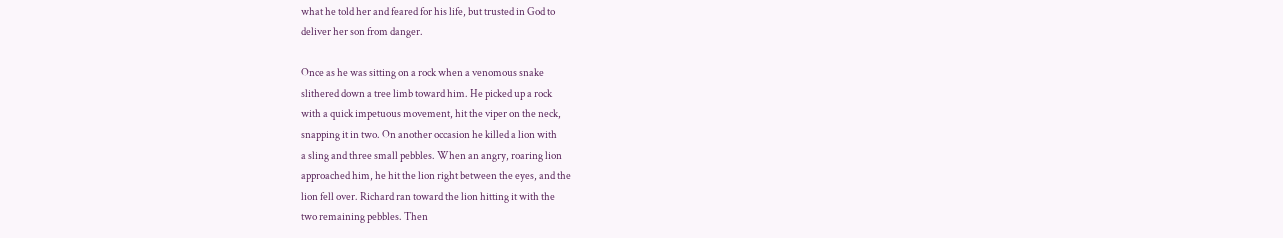what he told her and feared for his life, but trusted in God to
deliver her son from danger.

Once as he was sitting on a rock when a venomous snake
slithered down a tree limb toward him. He picked up a rock
with a quick impetuous movement, hit the viper on the neck,
snapping it in two. On another occasion he killed a lion with
a sling and three small pebbles. When an angry, roaring lion
approached him, he hit the lion right between the eyes, and the
lion fell over. Richard ran toward the lion hitting it with the
two remaining pebbles. Then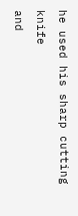he used his sharp cutting knife
and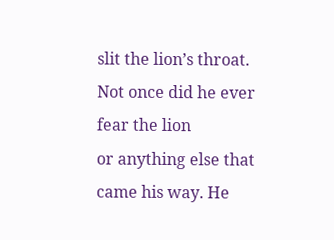slit the lion’s throat. Not once did he ever fear the lion
or anything else that came his way. He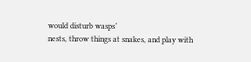would disturb wasps’
nests, throw things at snakes, and play with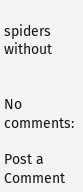spiders without


No comments:

Post a Comment